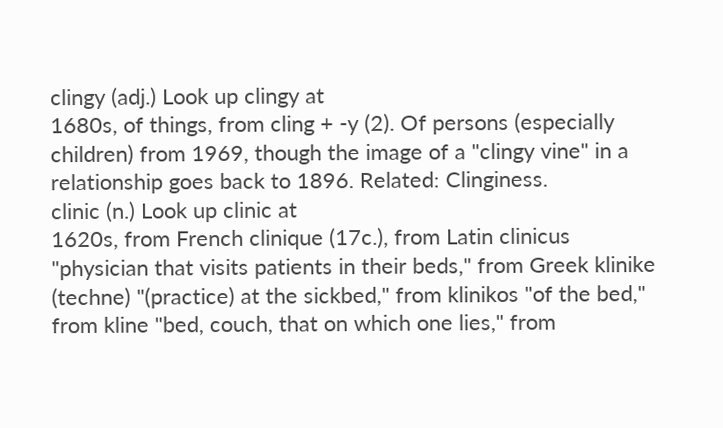clingy (adj.) Look up clingy at
1680s, of things, from cling + -y (2). Of persons (especially children) from 1969, though the image of a "clingy vine" in a relationship goes back to 1896. Related: Clinginess.
clinic (n.) Look up clinic at
1620s, from French clinique (17c.), from Latin clinicus "physician that visits patients in their beds," from Greek klinike (techne) "(practice) at the sickbed," from klinikos "of the bed," from kline "bed, couch, that on which one lies," from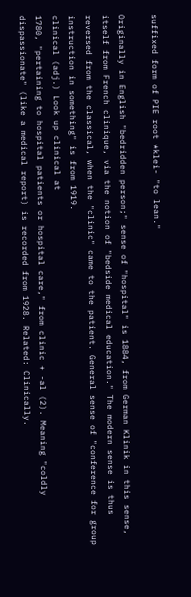suffixed form of PIE root *klei- "to lean."

Originally in English "bedridden person;" sense of "hospital" is 1884, from German Klinik in this sense, itself from French clinique, via the notion of "bedside medical education." The modern sense is thus reversed from the classical, when the "clinic" came to the patient. General sense of "conference for group instruction in something" is from 1919.
clinical (adj.) Look up clinical at
1780, "pertaining to hospital patients or hospital care," from clinic + -al (2). Meaning "coldly dispassionate" (like a medical report) is recorded from 1928. Related: Clinically.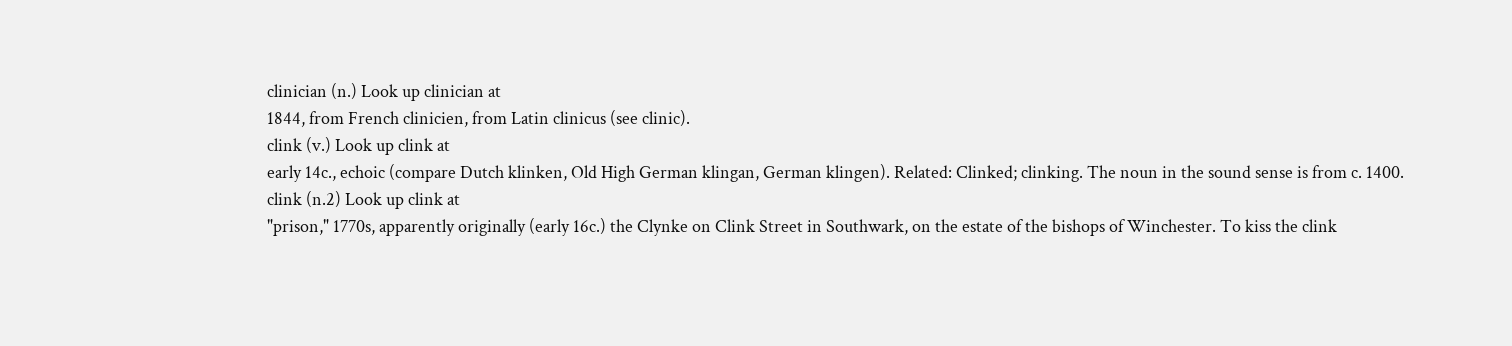clinician (n.) Look up clinician at
1844, from French clinicien, from Latin clinicus (see clinic).
clink (v.) Look up clink at
early 14c., echoic (compare Dutch klinken, Old High German klingan, German klingen). Related: Clinked; clinking. The noun in the sound sense is from c. 1400.
clink (n.2) Look up clink at
"prison," 1770s, apparently originally (early 16c.) the Clynke on Clink Street in Southwark, on the estate of the bishops of Winchester. To kiss the clink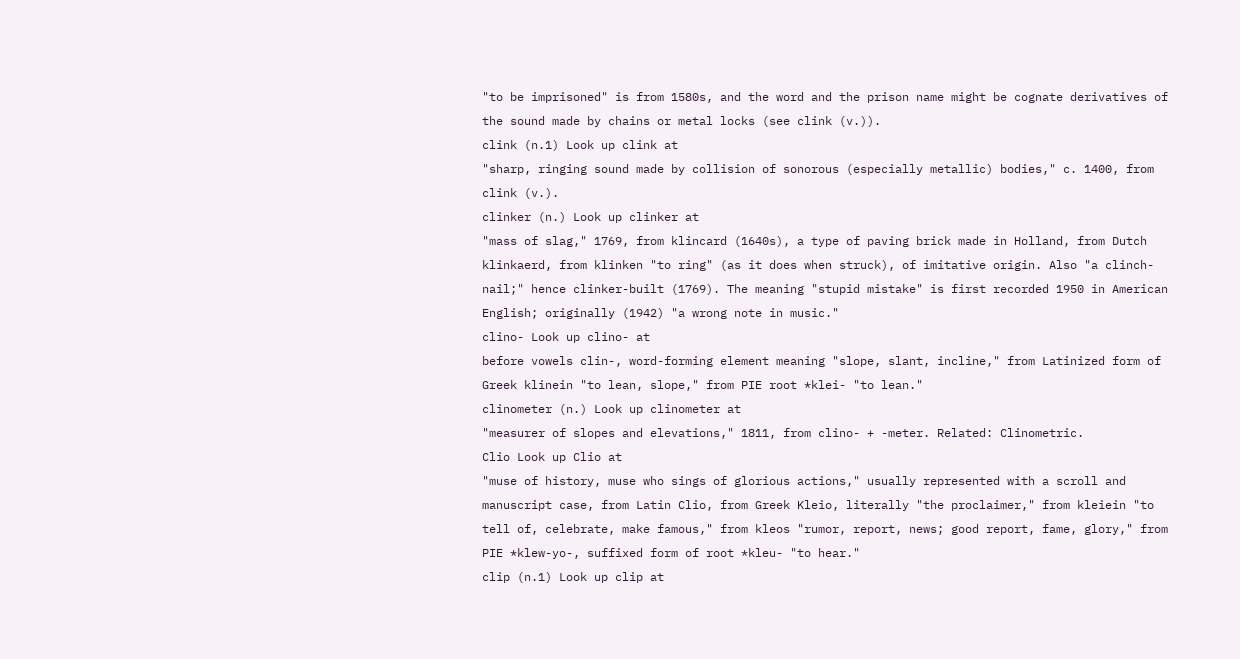"to be imprisoned" is from 1580s, and the word and the prison name might be cognate derivatives of the sound made by chains or metal locks (see clink (v.)).
clink (n.1) Look up clink at
"sharp, ringing sound made by collision of sonorous (especially metallic) bodies," c. 1400, from clink (v.).
clinker (n.) Look up clinker at
"mass of slag," 1769, from klincard (1640s), a type of paving brick made in Holland, from Dutch klinkaerd, from klinken "to ring" (as it does when struck), of imitative origin. Also "a clinch-nail;" hence clinker-built (1769). The meaning "stupid mistake" is first recorded 1950 in American English; originally (1942) "a wrong note in music."
clino- Look up clino- at
before vowels clin-, word-forming element meaning "slope, slant, incline," from Latinized form of Greek klinein "to lean, slope," from PIE root *klei- "to lean."
clinometer (n.) Look up clinometer at
"measurer of slopes and elevations," 1811, from clino- + -meter. Related: Clinometric.
Clio Look up Clio at
"muse of history, muse who sings of glorious actions," usually represented with a scroll and manuscript case, from Latin Clio, from Greek Kleio, literally "the proclaimer," from kleiein "to tell of, celebrate, make famous," from kleos "rumor, report, news; good report, fame, glory," from PIE *klew-yo-, suffixed form of root *kleu- "to hear."
clip (n.1) Look up clip at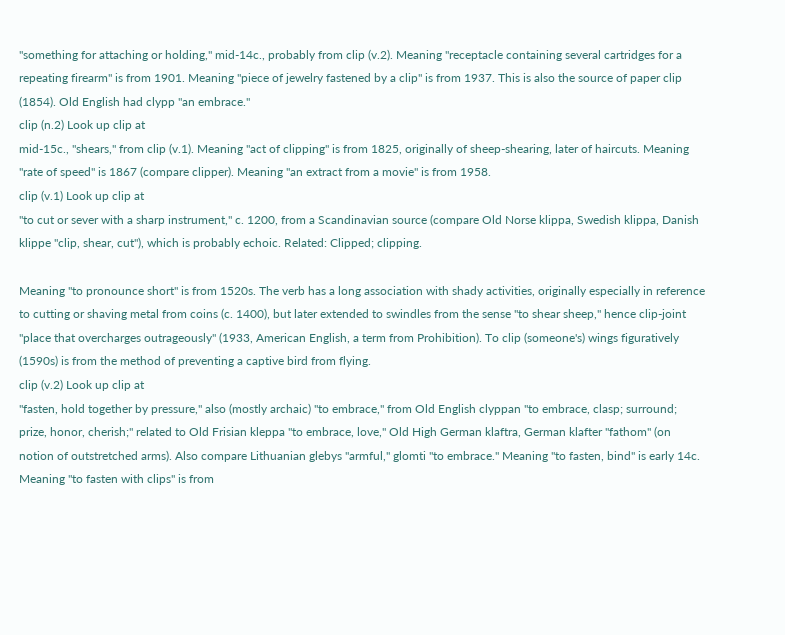"something for attaching or holding," mid-14c., probably from clip (v.2). Meaning "receptacle containing several cartridges for a repeating firearm" is from 1901. Meaning "piece of jewelry fastened by a clip" is from 1937. This is also the source of paper clip (1854). Old English had clypp "an embrace."
clip (n.2) Look up clip at
mid-15c., "shears," from clip (v.1). Meaning "act of clipping" is from 1825, originally of sheep-shearing, later of haircuts. Meaning "rate of speed" is 1867 (compare clipper). Meaning "an extract from a movie" is from 1958.
clip (v.1) Look up clip at
"to cut or sever with a sharp instrument," c. 1200, from a Scandinavian source (compare Old Norse klippa, Swedish klippa, Danish klippe "clip, shear, cut"), which is probably echoic. Related: Clipped; clipping.

Meaning "to pronounce short" is from 1520s. The verb has a long association with shady activities, originally especially in reference to cutting or shaving metal from coins (c. 1400), but later extended to swindles from the sense "to shear sheep," hence clip-joint "place that overcharges outrageously" (1933, American English, a term from Prohibition). To clip (someone's) wings figuratively (1590s) is from the method of preventing a captive bird from flying.
clip (v.2) Look up clip at
"fasten, hold together by pressure," also (mostly archaic) "to embrace," from Old English clyppan "to embrace, clasp; surround; prize, honor, cherish;" related to Old Frisian kleppa "to embrace, love," Old High German klaftra, German klafter "fathom" (on notion of outstretched arms). Also compare Lithuanian glebys "armful," glomti "to embrace." Meaning "to fasten, bind" is early 14c. Meaning "to fasten with clips" is from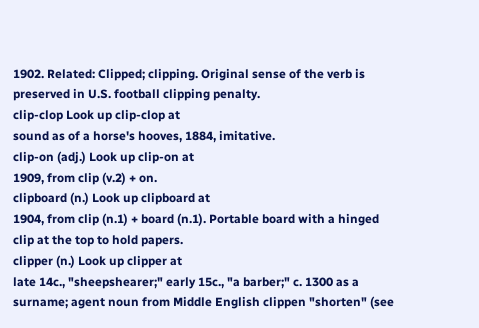1902. Related: Clipped; clipping. Original sense of the verb is preserved in U.S. football clipping penalty.
clip-clop Look up clip-clop at
sound as of a horse's hooves, 1884, imitative.
clip-on (adj.) Look up clip-on at
1909, from clip (v.2) + on.
clipboard (n.) Look up clipboard at
1904, from clip (n.1) + board (n.1). Portable board with a hinged clip at the top to hold papers.
clipper (n.) Look up clipper at
late 14c., "sheepshearer;" early 15c., "a barber;" c. 1300 as a surname; agent noun from Middle English clippen "shorten" (see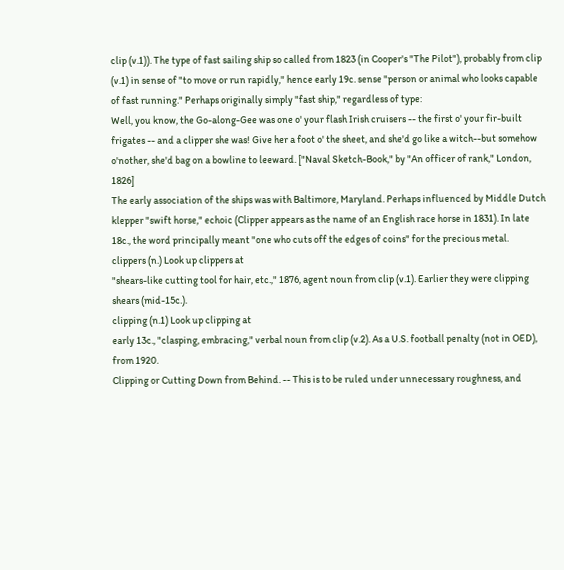clip (v.1)). The type of fast sailing ship so called from 1823 (in Cooper's "The Pilot"), probably from clip (v.1) in sense of "to move or run rapidly," hence early 19c. sense "person or animal who looks capable of fast running." Perhaps originally simply "fast ship," regardless of type:
Well, you know, the Go-along-Gee was one o' your flash Irish cruisers -- the first o' your fir-built frigates -- and a clipper she was! Give her a foot o' the sheet, and she'd go like a witch--but somehow o'nother, she'd bag on a bowline to leeward. ["Naval Sketch-Book," by "An officer of rank," London, 1826]
The early association of the ships was with Baltimore, Maryland. Perhaps influenced by Middle Dutch klepper "swift horse," echoic (Clipper appears as the name of an English race horse in 1831). In late 18c., the word principally meant "one who cuts off the edges of coins" for the precious metal.
clippers (n.) Look up clippers at
"shears-like cutting tool for hair, etc.," 1876, agent noun from clip (v.1). Earlier they were clipping shears (mid-15c.).
clipping (n.1) Look up clipping at
early 13c., "clasping, embracing," verbal noun from clip (v.2). As a U.S. football penalty (not in OED), from 1920.
Clipping or Cutting Down from Behind. -- This is to be ruled under unnecessary roughness, and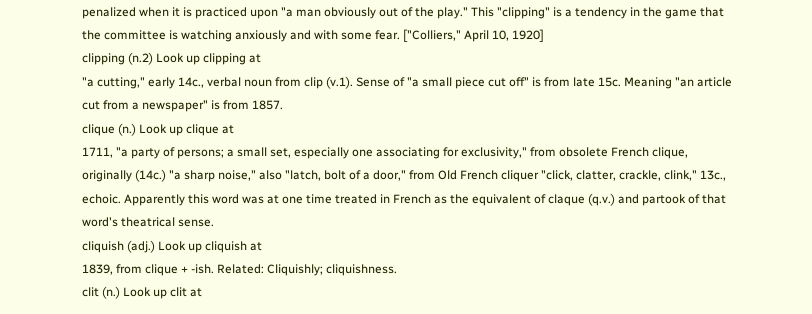penalized when it is practiced upon "a man obviously out of the play." This "clipping" is a tendency in the game that the committee is watching anxiously and with some fear. ["Colliers," April 10, 1920]
clipping (n.2) Look up clipping at
"a cutting," early 14c., verbal noun from clip (v.1). Sense of "a small piece cut off" is from late 15c. Meaning "an article cut from a newspaper" is from 1857.
clique (n.) Look up clique at
1711, "a party of persons; a small set, especially one associating for exclusivity," from obsolete French clique, originally (14c.) "a sharp noise," also "latch, bolt of a door," from Old French cliquer "click, clatter, crackle, clink," 13c., echoic. Apparently this word was at one time treated in French as the equivalent of claque (q.v.) and partook of that word's theatrical sense.
cliquish (adj.) Look up cliquish at
1839, from clique + -ish. Related: Cliquishly; cliquishness.
clit (n.) Look up clit at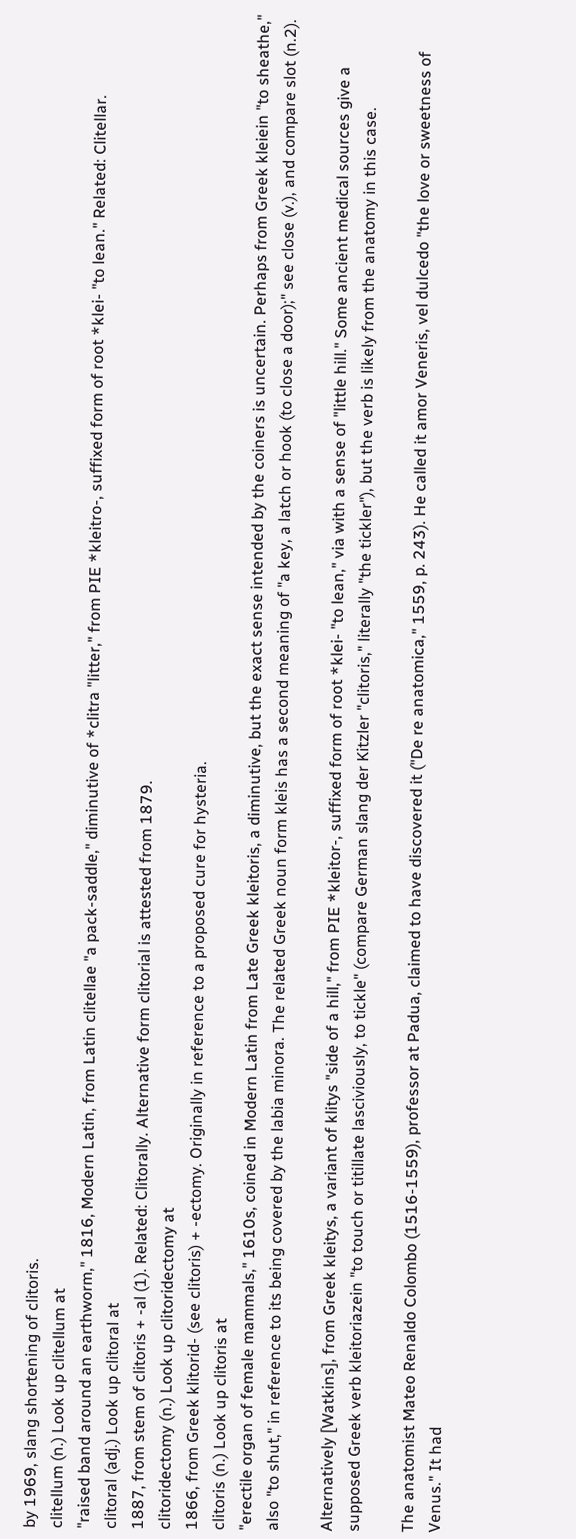by 1969, slang shortening of clitoris.
clitellum (n.) Look up clitellum at
"raised band around an earthworm," 1816, Modern Latin, from Latin clitellae "a pack-saddle," diminutive of *clitra "litter," from PIE *kleitro-, suffixed form of root *klei- "to lean." Related: Clitellar.
clitoral (adj.) Look up clitoral at
1887, from stem of clitoris + -al (1). Related: Clitorally. Alternative form clitorial is attested from 1879.
clitoridectomy (n.) Look up clitoridectomy at
1866, from Greek klitorid- (see clitoris) + -ectomy. Originally in reference to a proposed cure for hysteria.
clitoris (n.) Look up clitoris at
"erectile organ of female mammals," 1610s, coined in Modern Latin from Late Greek kleitoris, a diminutive, but the exact sense intended by the coiners is uncertain. Perhaps from Greek kleiein "to sheathe," also "to shut," in reference to its being covered by the labia minora. The related Greek noun form kleis has a second meaning of "a key, a latch or hook (to close a door);" see close (v.), and compare slot (n.2).

Alternatively [Watkins], from Greek kleitys, a variant of klitys "side of a hill," from PIE *kleitor-, suffixed form of root *klei- "to lean," via with a sense of "little hill." Some ancient medical sources give a supposed Greek verb kleitoriazein "to touch or titillate lasciviously, to tickle" (compare German slang der Kitzler "clitoris," literally "the tickler"), but the verb is likely from the anatomy in this case.

The anatomist Mateo Renaldo Colombo (1516-1559), professor at Padua, claimed to have discovered it ("De re anatomica," 1559, p. 243). He called it amor Veneris, vel dulcedo "the love or sweetness of Venus." It had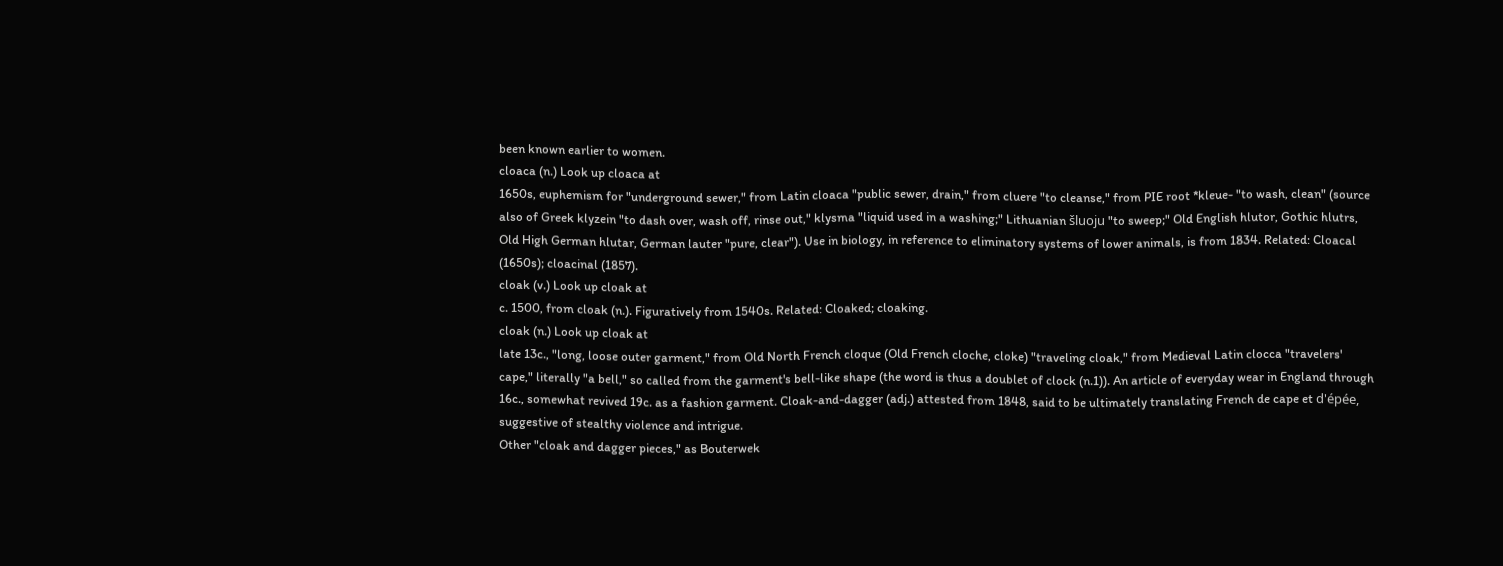been known earlier to women.
cloaca (n.) Look up cloaca at
1650s, euphemism for "underground sewer," from Latin cloaca "public sewer, drain," from cluere "to cleanse," from PIE root *kleue- "to wash, clean" (source also of Greek klyzein "to dash over, wash off, rinse out," klysma "liquid used in a washing;" Lithuanian šluoju "to sweep;" Old English hlutor, Gothic hlutrs, Old High German hlutar, German lauter "pure, clear"). Use in biology, in reference to eliminatory systems of lower animals, is from 1834. Related: Cloacal (1650s); cloacinal (1857).
cloak (v.) Look up cloak at
c. 1500, from cloak (n.). Figuratively from 1540s. Related: Cloaked; cloaking.
cloak (n.) Look up cloak at
late 13c., "long, loose outer garment," from Old North French cloque (Old French cloche, cloke) "traveling cloak," from Medieval Latin clocca "travelers' cape," literally "a bell," so called from the garment's bell-like shape (the word is thus a doublet of clock (n.1)). An article of everyday wear in England through 16c., somewhat revived 19c. as a fashion garment. Cloak-and-dagger (adj.) attested from 1848, said to be ultimately translating French de cape et d'épée, suggestive of stealthy violence and intrigue.
Other "cloak and dagger pieces," as Bouterwek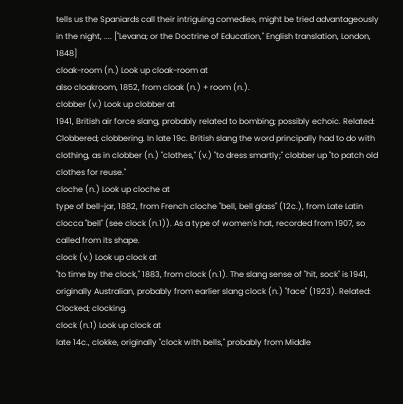tells us the Spaniards call their intriguing comedies, might be tried advantageously in the night, .... ["Levana; or the Doctrine of Education," English translation, London, 1848]
cloak-room (n.) Look up cloak-room at
also cloakroom, 1852, from cloak (n.) + room (n.).
clobber (v.) Look up clobber at
1941, British air force slang, probably related to bombing; possibly echoic. Related: Clobbered; clobbering. In late 19c. British slang the word principally had to do with clothing, as in clobber (n.) "clothes," (v.) "to dress smartly;" clobber up "to patch old clothes for reuse."
cloche (n.) Look up cloche at
type of bell-jar, 1882, from French cloche "bell, bell glass" (12c.), from Late Latin clocca "bell" (see clock (n.1)). As a type of women's hat, recorded from 1907, so called from its shape.
clock (v.) Look up clock at
"to time by the clock," 1883, from clock (n.1). The slang sense of "hit, sock" is 1941, originally Australian, probably from earlier slang clock (n.) "face" (1923). Related: Clocked; clocking.
clock (n.1) Look up clock at
late 14c., clokke, originally "clock with bells," probably from Middle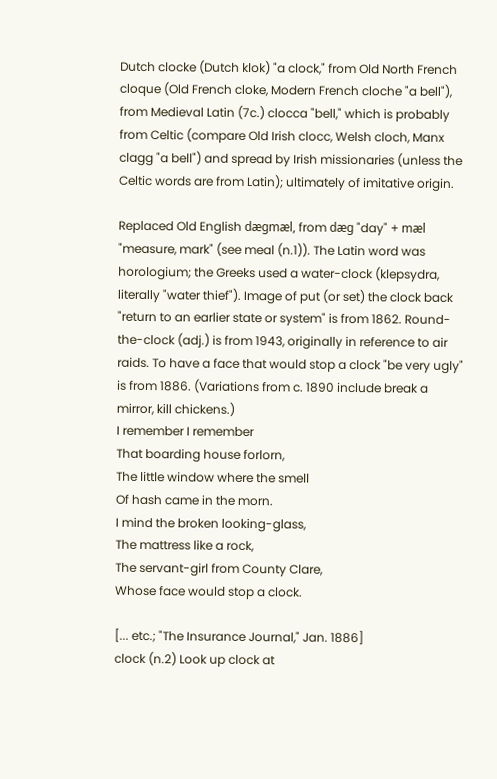Dutch clocke (Dutch klok) "a clock," from Old North French cloque (Old French cloke, Modern French cloche "a bell"), from Medieval Latin (7c.) clocca "bell," which is probably from Celtic (compare Old Irish clocc, Welsh cloch, Manx clagg "a bell") and spread by Irish missionaries (unless the Celtic words are from Latin); ultimately of imitative origin.

Replaced Old English dægmæl, from dæg "day" + mæl "measure, mark" (see meal (n.1)). The Latin word was horologium; the Greeks used a water-clock (klepsydra, literally "water thief"). Image of put (or set) the clock back "return to an earlier state or system" is from 1862. Round-the-clock (adj.) is from 1943, originally in reference to air raids. To have a face that would stop a clock "be very ugly" is from 1886. (Variations from c. 1890 include break a mirror, kill chickens.)
I remember I remember
That boarding house forlorn,
The little window where the smell
Of hash came in the morn.
I mind the broken looking-glass,
The mattress like a rock,
The servant-girl from County Clare,
Whose face would stop a clock.

[... etc.; "The Insurance Journal," Jan. 1886]
clock (n.2) Look up clock at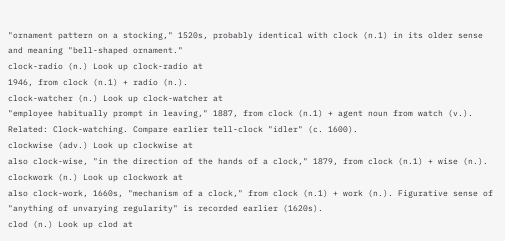"ornament pattern on a stocking," 1520s, probably identical with clock (n.1) in its older sense and meaning "bell-shaped ornament."
clock-radio (n.) Look up clock-radio at
1946, from clock (n.1) + radio (n.).
clock-watcher (n.) Look up clock-watcher at
"employee habitually prompt in leaving," 1887, from clock (n.1) + agent noun from watch (v.). Related: Clock-watching. Compare earlier tell-clock "idler" (c. 1600).
clockwise (adv.) Look up clockwise at
also clock-wise, "in the direction of the hands of a clock," 1879, from clock (n.1) + wise (n.).
clockwork (n.) Look up clockwork at
also clock-work, 1660s, "mechanism of a clock," from clock (n.1) + work (n.). Figurative sense of "anything of unvarying regularity" is recorded earlier (1620s).
clod (n.) Look up clod at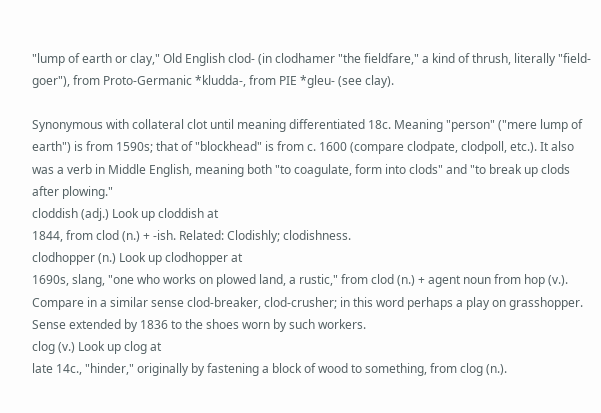"lump of earth or clay," Old English clod- (in clodhamer "the fieldfare," a kind of thrush, literally "field-goer"), from Proto-Germanic *kludda-, from PIE *gleu- (see clay).

Synonymous with collateral clot until meaning differentiated 18c. Meaning "person" ("mere lump of earth") is from 1590s; that of "blockhead" is from c. 1600 (compare clodpate, clodpoll, etc.). It also was a verb in Middle English, meaning both "to coagulate, form into clods" and "to break up clods after plowing."
cloddish (adj.) Look up cloddish at
1844, from clod (n.) + -ish. Related: Clodishly; clodishness.
clodhopper (n.) Look up clodhopper at
1690s, slang, "one who works on plowed land, a rustic," from clod (n.) + agent noun from hop (v.). Compare in a similar sense clod-breaker, clod-crusher; in this word perhaps a play on grasshopper. Sense extended by 1836 to the shoes worn by such workers.
clog (v.) Look up clog at
late 14c., "hinder," originally by fastening a block of wood to something, from clog (n.).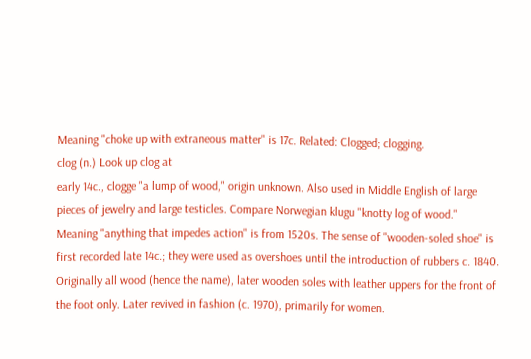Meaning "choke up with extraneous matter" is 17c. Related: Clogged; clogging.
clog (n.) Look up clog at
early 14c., clogge "a lump of wood," origin unknown. Also used in Middle English of large pieces of jewelry and large testicles. Compare Norwegian klugu "knotty log of wood." Meaning "anything that impedes action" is from 1520s. The sense of "wooden-soled shoe" is first recorded late 14c.; they were used as overshoes until the introduction of rubbers c. 1840. Originally all wood (hence the name), later wooden soles with leather uppers for the front of the foot only. Later revived in fashion (c. 1970), primarily for women.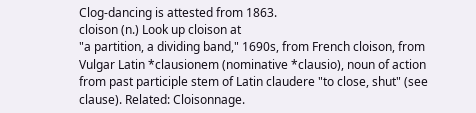Clog-dancing is attested from 1863.
cloison (n.) Look up cloison at
"a partition, a dividing band," 1690s, from French cloison, from Vulgar Latin *clausionem (nominative *clausio), noun of action from past participle stem of Latin claudere "to close, shut" (see clause). Related: Cloisonnage.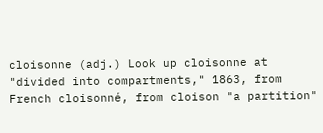cloisonne (adj.) Look up cloisonne at
"divided into compartments," 1863, from French cloisonné, from cloison "a partition"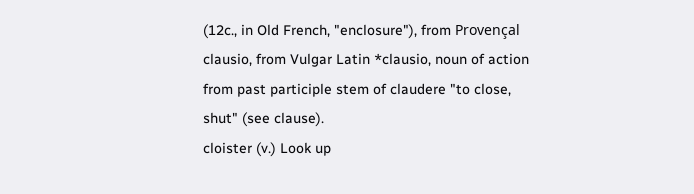(12c., in Old French, "enclosure"), from Provençal clausio, from Vulgar Latin *clausio, noun of action from past participle stem of claudere "to close, shut" (see clause).
cloister (v.) Look up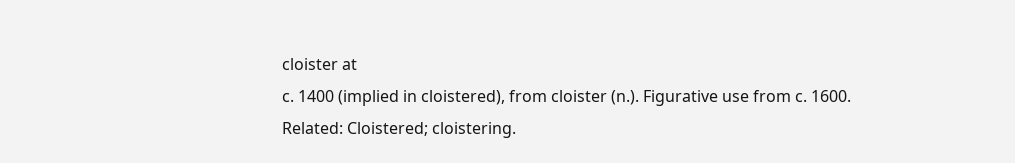cloister at
c. 1400 (implied in cloistered), from cloister (n.). Figurative use from c. 1600. Related: Cloistered; cloistering.